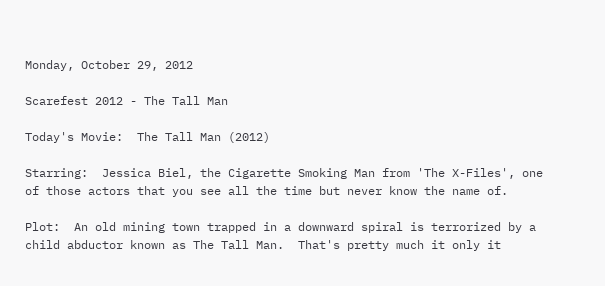Monday, October 29, 2012

Scarefest 2012 - The Tall Man

Today's Movie:  The Tall Man (2012)

Starring:  Jessica Biel, the Cigarette Smoking Man from 'The X-Files', one of those actors that you see all the time but never know the name of.

Plot:  An old mining town trapped in a downward spiral is terrorized by a child abductor known as The Tall Man.  That's pretty much it only it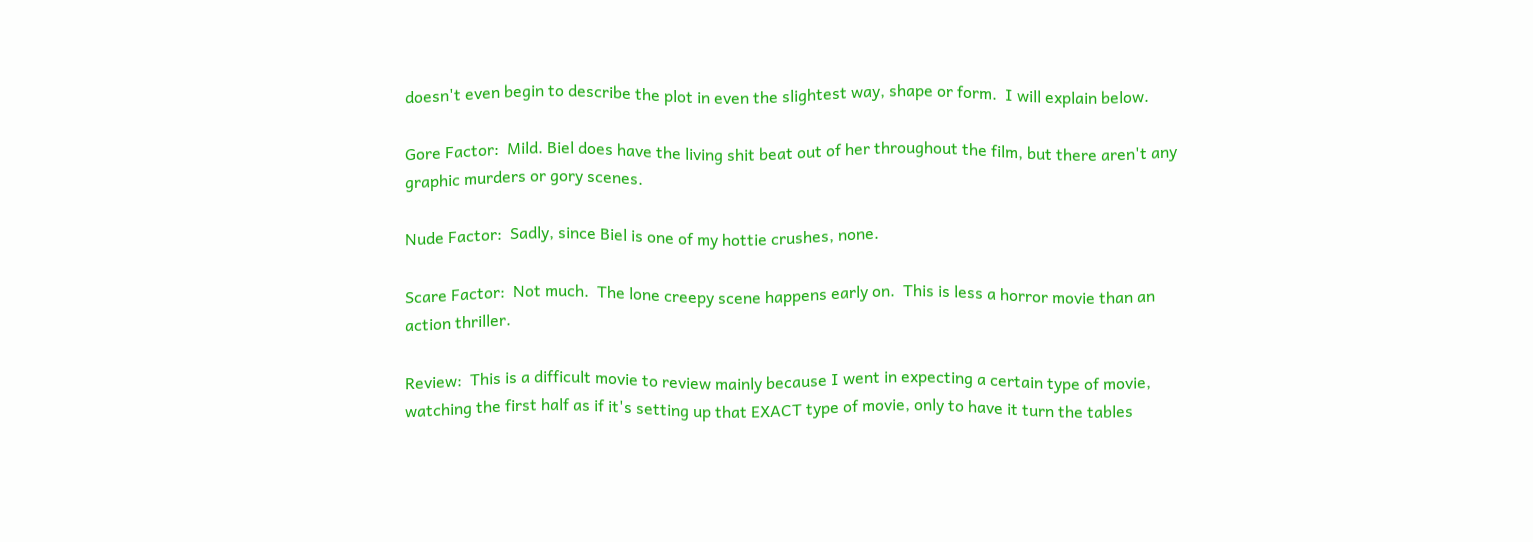doesn't even begin to describe the plot in even the slightest way, shape or form.  I will explain below.

Gore Factor:  Mild. Biel does have the living shit beat out of her throughout the film, but there aren't any graphic murders or gory scenes.

Nude Factor:  Sadly, since Biel is one of my hottie crushes, none.

Scare Factor:  Not much.  The lone creepy scene happens early on.  This is less a horror movie than an action thriller.

Review:  This is a difficult movie to review mainly because I went in expecting a certain type of movie, watching the first half as if it's setting up that EXACT type of movie, only to have it turn the tables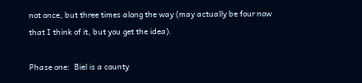not once, but three times along the way (may actually be four now that I think of it, but you get the idea).

Phase one:  Biel is a county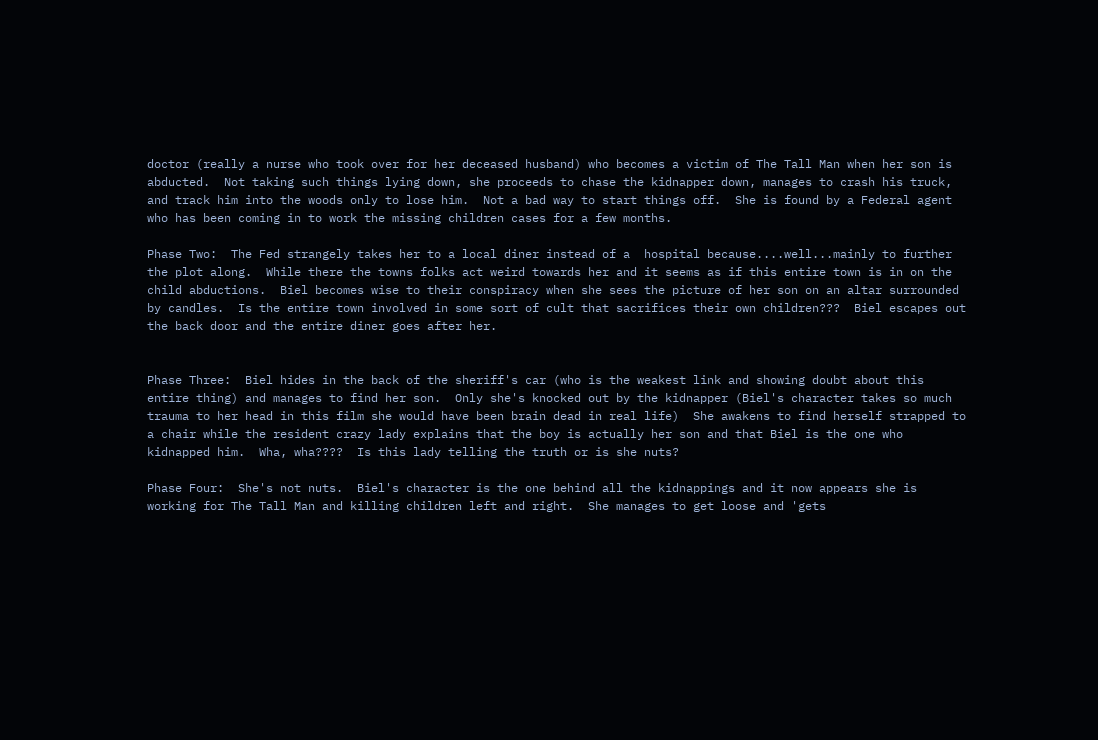doctor (really a nurse who took over for her deceased husband) who becomes a victim of The Tall Man when her son is abducted.  Not taking such things lying down, she proceeds to chase the kidnapper down, manages to crash his truck, and track him into the woods only to lose him.  Not a bad way to start things off.  She is found by a Federal agent who has been coming in to work the missing children cases for a few months.

Phase Two:  The Fed strangely takes her to a local diner instead of a  hospital because....well...mainly to further the plot along.  While there the towns folks act weird towards her and it seems as if this entire town is in on the child abductions.  Biel becomes wise to their conspiracy when she sees the picture of her son on an altar surrounded by candles.  Is the entire town involved in some sort of cult that sacrifices their own children???  Biel escapes out the back door and the entire diner goes after her.


Phase Three:  Biel hides in the back of the sheriff's car (who is the weakest link and showing doubt about this entire thing) and manages to find her son.  Only she's knocked out by the kidnapper (Biel's character takes so much trauma to her head in this film she would have been brain dead in real life)  She awakens to find herself strapped to a chair while the resident crazy lady explains that the boy is actually her son and that Biel is the one who kidnapped him.  Wha, wha????  Is this lady telling the truth or is she nuts?

Phase Four:  She's not nuts.  Biel's character is the one behind all the kidnappings and it now appears she is working for The Tall Man and killing children left and right.  She manages to get loose and 'gets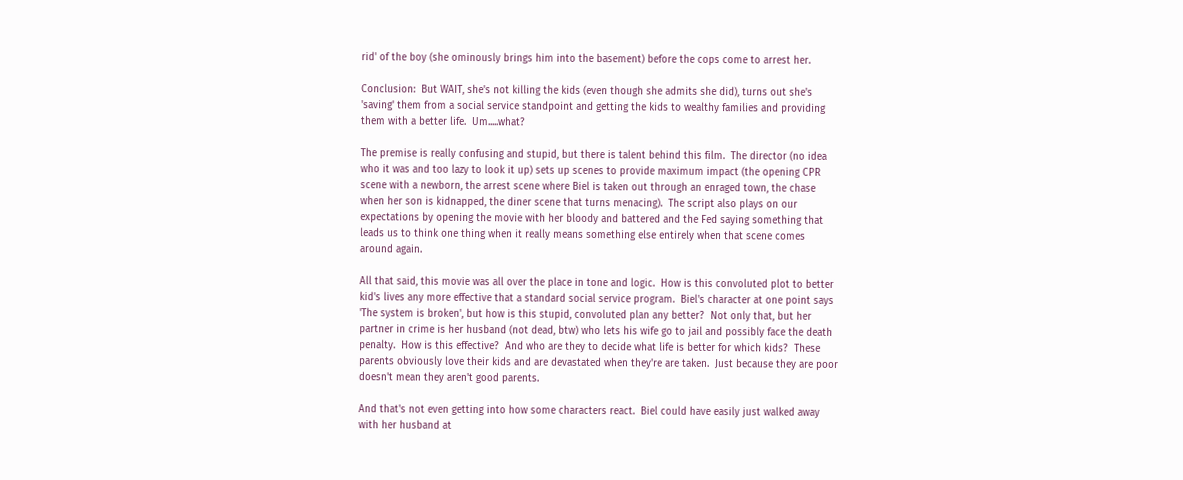rid' of the boy (she ominously brings him into the basement) before the cops come to arrest her.

Conclusion:  But WAIT, she's not killing the kids (even though she admits she did), turns out she's 'saving' them from a social service standpoint and getting the kids to wealthy families and providing them with a better life.  Um.....what?

The premise is really confusing and stupid, but there is talent behind this film.  The director (no idea who it was and too lazy to look it up) sets up scenes to provide maximum impact (the opening CPR scene with a newborn, the arrest scene where Biel is taken out through an enraged town, the chase when her son is kidnapped, the diner scene that turns menacing).  The script also plays on our expectations by opening the movie with her bloody and battered and the Fed saying something that leads us to think one thing when it really means something else entirely when that scene comes around again.

All that said, this movie was all over the place in tone and logic.  How is this convoluted plot to better kid's lives any more effective that a standard social service program.  Biel's character at one point says 'The system is broken', but how is this stupid, convoluted plan any better?  Not only that, but her partner in crime is her husband (not dead, btw) who lets his wife go to jail and possibly face the death penalty.  How is this effective?  And who are they to decide what life is better for which kids?  These parents obviously love their kids and are devastated when they're are taken.  Just because they are poor doesn't mean they aren't good parents.

And that's not even getting into how some characters react.  Biel could have easily just walked away with her husband at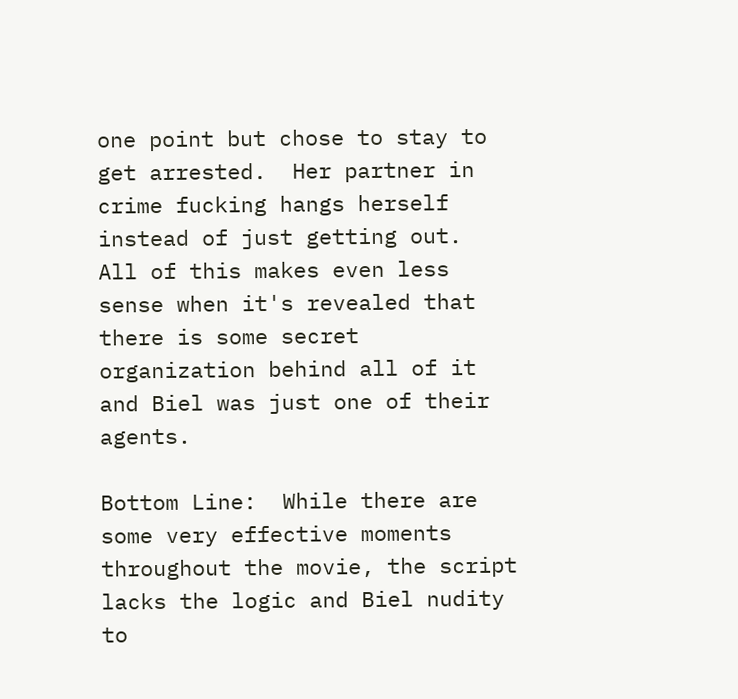one point but chose to stay to get arrested.  Her partner in crime fucking hangs herself instead of just getting out.  All of this makes even less sense when it's revealed that there is some secret organization behind all of it and Biel was just one of their agents.

Bottom Line:  While there are some very effective moments throughout the movie, the script lacks the logic and Biel nudity to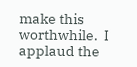make this worthwhile.  I applaud the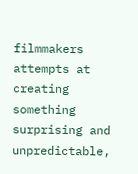filmmakers attempts at creating something surprising and unpredictable,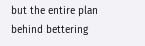but the entire plan behind bettering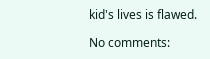kid's lives is flawed.

No comments: